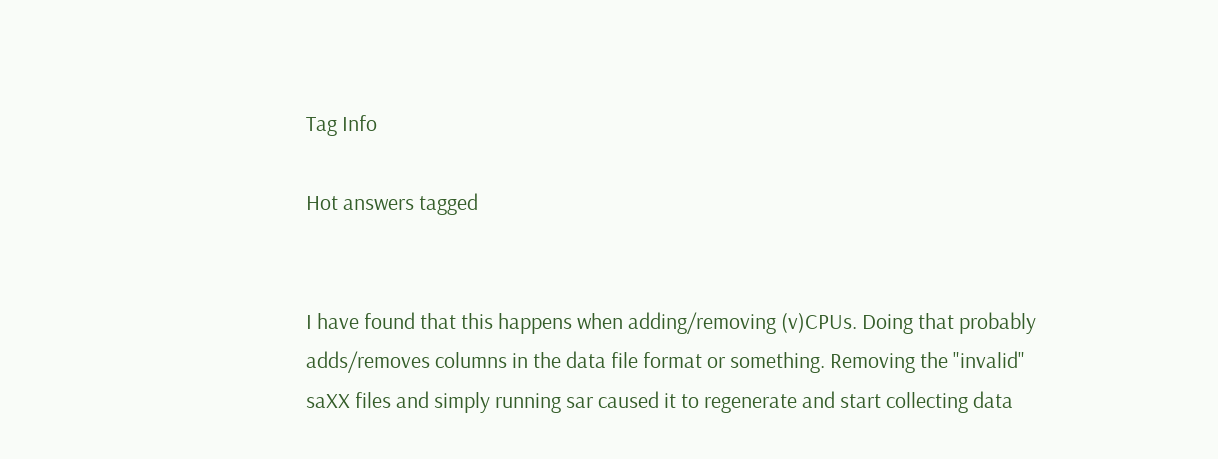Tag Info

Hot answers tagged


I have found that this happens when adding/removing (v)CPUs. Doing that probably adds/removes columns in the data file format or something. Removing the "invalid" saXX files and simply running sar caused it to regenerate and start collecting data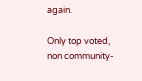again.

Only top voted, non community-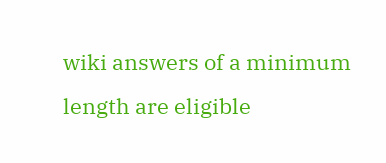wiki answers of a minimum length are eligible